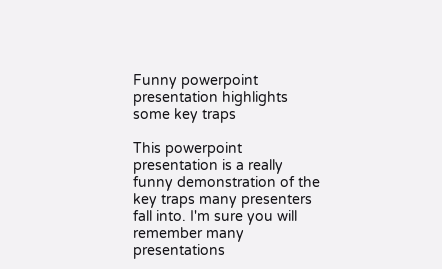Funny powerpoint presentation highlights some key traps

This powerpoint presentation is a really funny demonstration of the key traps many presenters fall into. I'm sure you will remember many presentations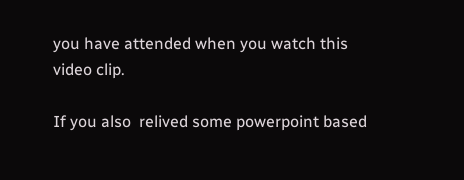you have attended when you watch this video clip.

If you also  relived some powerpoint based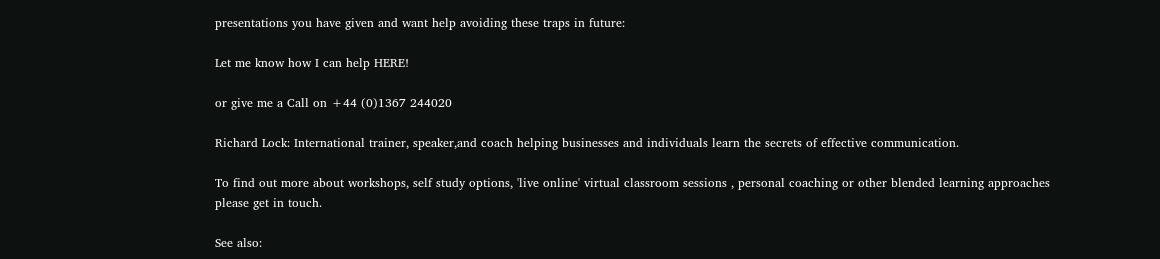presentations you have given and want help avoiding these traps in future:

Let me know how I can help HERE!

or give me a Call on +44 (0)1367 244020

Richard Lock: International trainer, speaker,and coach helping businesses and individuals learn the secrets of effective communication.

To find out more about workshops, self study options, 'live online' virtual classroom sessions , personal coaching or other blended learning approaches please get in touch.

See also: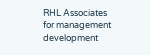RHL Associates for management development